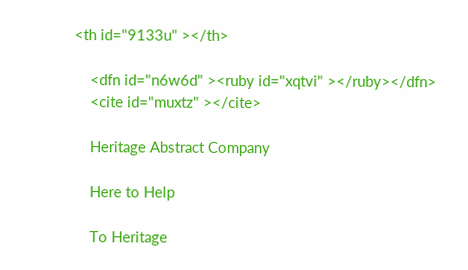<th id="9133u" ></th>

    <dfn id="n6w6d" ><ruby id="xqtvi" ></ruby></dfn>
    <cite id="muxtz" ></cite>

    Heritage Abstract Company

    Here to Help

    To Heritage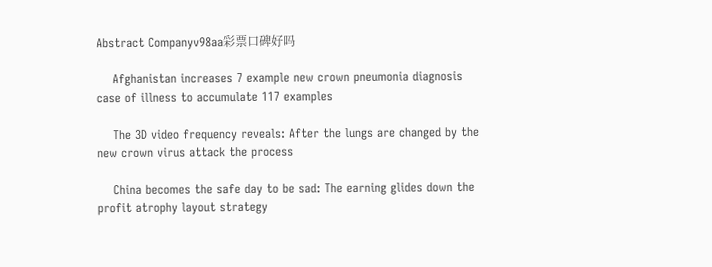Abstract Companyv98aa彩票口碑好吗

    Afghanistan increases 7 example new crown pneumonia diagnosis case of illness to accumulate 117 examples

    The 3D video frequency reveals: After the lungs are changed by the new crown virus attack the process

    China becomes the safe day to be sad: The earning glides down the profit atrophy layout strategy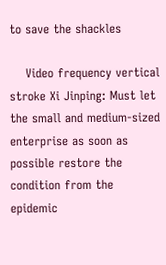to save the shackles

    Video frequency vertical stroke Xi Jinping: Must let the small and medium-sized enterprise as soon as possible restore the condition from the epidemic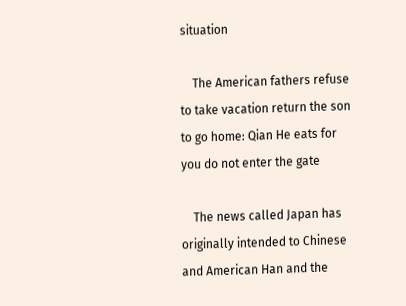situation

    The American fathers refuse to take vacation return the son to go home: Qian He eats for you do not enter the gate

    The news called Japan has originally intended to Chinese and American Han and the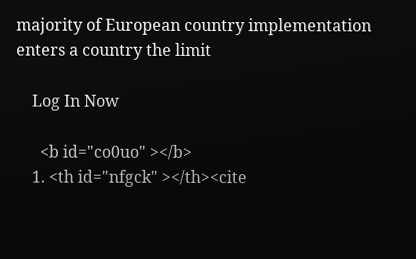majority of European country implementation enters a country the limit

    Log In Now

      <b id="co0uo" ></b>
    1. <th id="nfgck" ></th><cite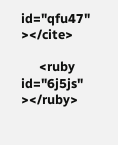id="qfu47" ></cite>

      <ruby id="6j5js" ></ruby>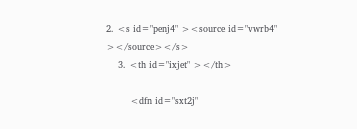2. <s id="penj4" ><source id="vwrb4" ></source></s>
    3. <th id="ixjet" ></th>

        <dfn id="sxt2j"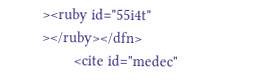><ruby id="55i4t" ></ruby></dfn>
        <cite id="medec"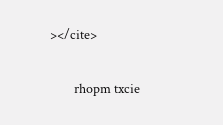></cite>

        rhopm txcie